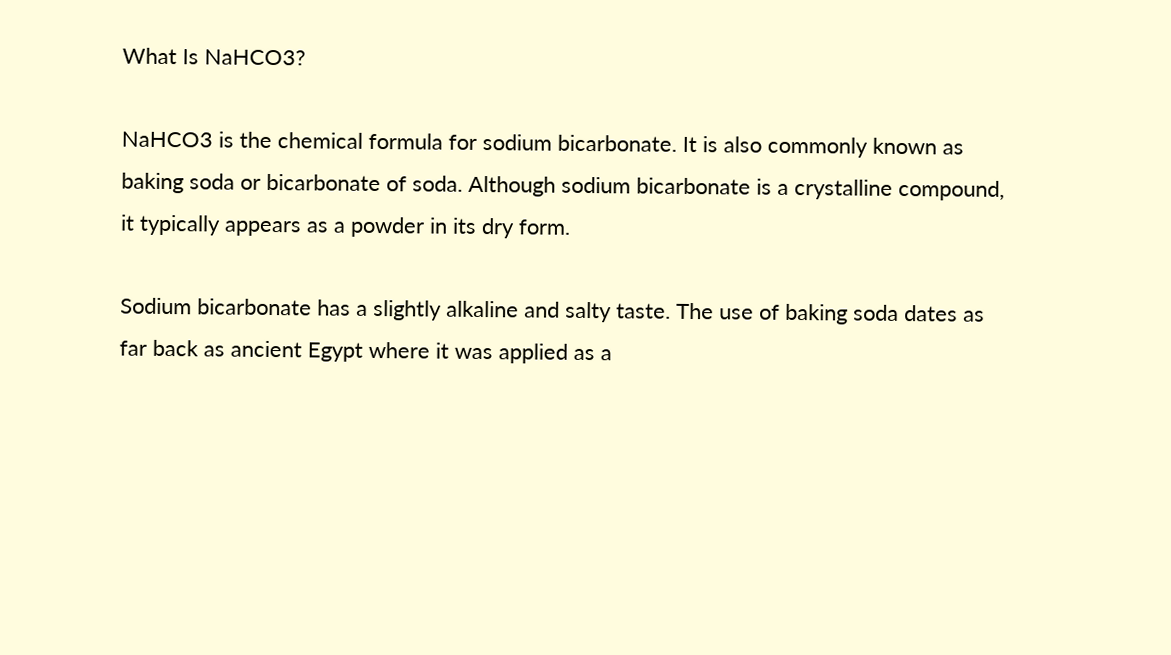What Is NaHCO3?

NaHCO3 is the chemical formula for sodium bicarbonate. It is also commonly known as baking soda or bicarbonate of soda. Although sodium bicarbonate is a crystalline compound, it typically appears as a powder in its dry form.

Sodium bicarbonate has a slightly alkaline and salty taste. The use of baking soda dates as far back as ancient Egypt where it was applied as a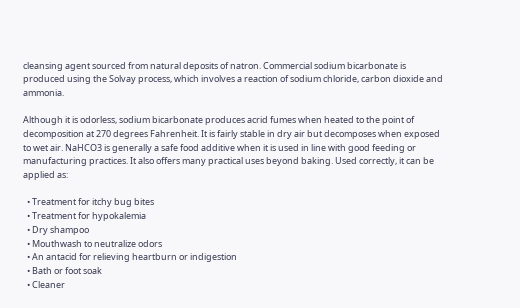cleansing agent sourced from natural deposits of natron. Commercial sodium bicarbonate is produced using the Solvay process, which involves a reaction of sodium chloride, carbon dioxide and ammonia.

Although it is odorless, sodium bicarbonate produces acrid fumes when heated to the point of decomposition at 270 degrees Fahrenheit. It is fairly stable in dry air but decomposes when exposed to wet air. NaHCO3 is generally a safe food additive when it is used in line with good feeding or manufacturing practices. It also offers many practical uses beyond baking. Used correctly, it can be applied as:

  • Treatment for itchy bug bites
  • Treatment for hypokalemia
  • Dry shampoo
  • Mouthwash to neutralize odors
  • An antacid for relieving heartburn or indigestion
  • Bath or foot soak
  • Cleaner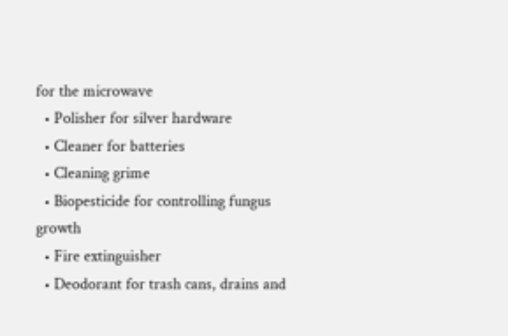for the microwave
  • Polisher for silver hardware
  • Cleaner for batteries
  • Cleaning grime
  • Biopesticide for controlling fungus growth
  • Fire extinguisher
  • Deodorant for trash cans, drains and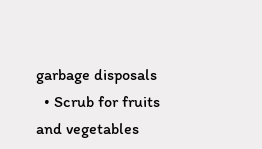garbage disposals
  • Scrub for fruits and vegetables